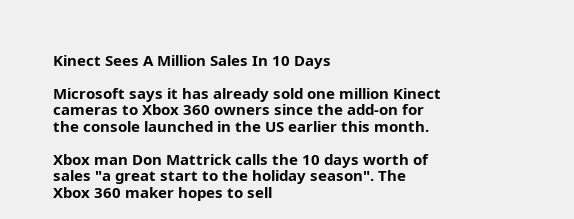Kinect Sees A Million Sales In 10 Days

Microsoft says it has already sold one million Kinect cameras to Xbox 360 owners since the add-on for the console launched in the US earlier this month.

Xbox man Don Mattrick calls the 10 days worth of sales "a great start to the holiday season". The Xbox 360 maker hopes to sell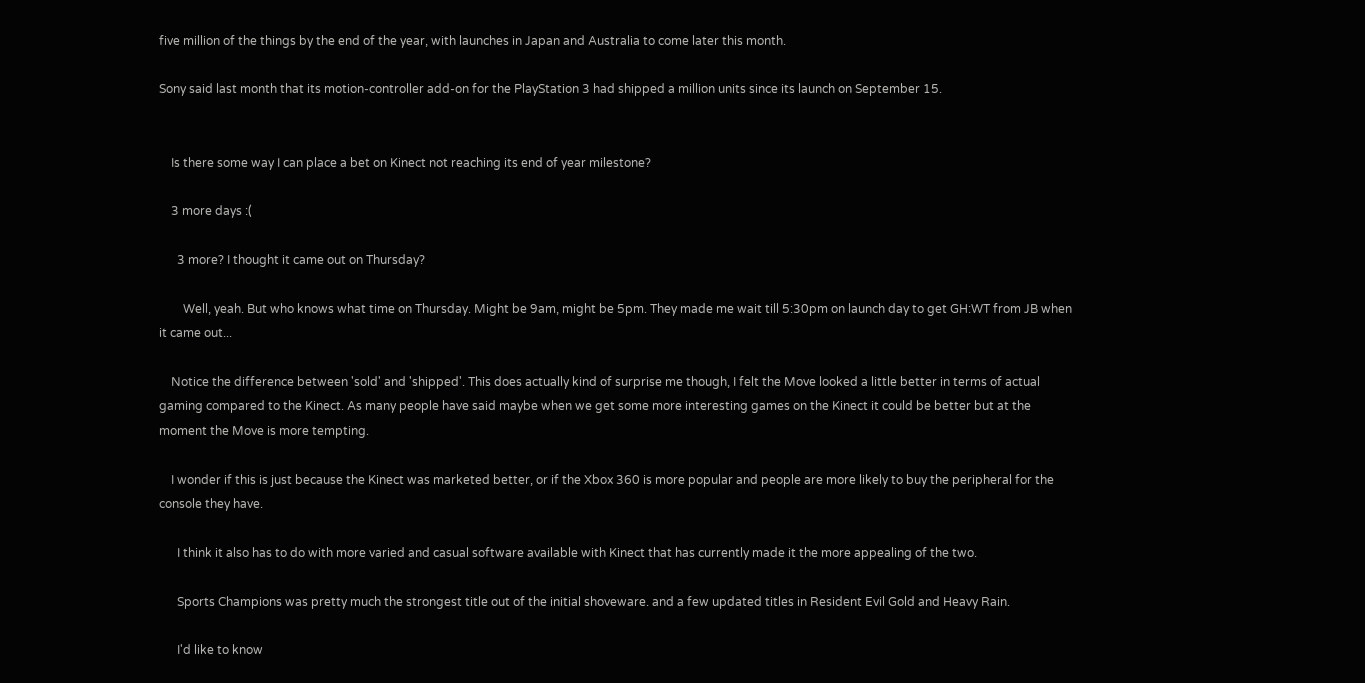five million of the things by the end of the year, with launches in Japan and Australia to come later this month.

Sony said last month that its motion-controller add-on for the PlayStation 3 had shipped a million units since its launch on September 15.


    Is there some way I can place a bet on Kinect not reaching its end of year milestone?

    3 more days :(

      3 more? I thought it came out on Thursday?

        Well, yeah. But who knows what time on Thursday. Might be 9am, might be 5pm. They made me wait till 5:30pm on launch day to get GH:WT from JB when it came out...

    Notice the difference between 'sold' and 'shipped'. This does actually kind of surprise me though, I felt the Move looked a little better in terms of actual gaming compared to the Kinect. As many people have said maybe when we get some more interesting games on the Kinect it could be better but at the moment the Move is more tempting.

    I wonder if this is just because the Kinect was marketed better, or if the Xbox 360 is more popular and people are more likely to buy the peripheral for the console they have.

      I think it also has to do with more varied and casual software available with Kinect that has currently made it the more appealing of the two.

      Sports Champions was pretty much the strongest title out of the initial shoveware. and a few updated titles in Resident Evil Gold and Heavy Rain.

      I'd like to know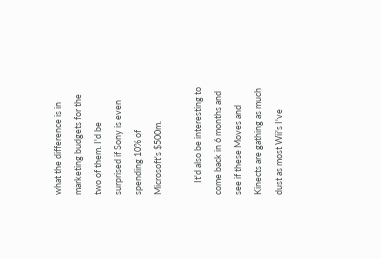what the difference is in marketing budgets for the two of them. I'd be surprised if Sony is even spending 10% of Microsoft's $500m.

      It'd also be interesting to come back in 6 months and see if these Moves and Kinects are gathing as much dust as most Wii's I've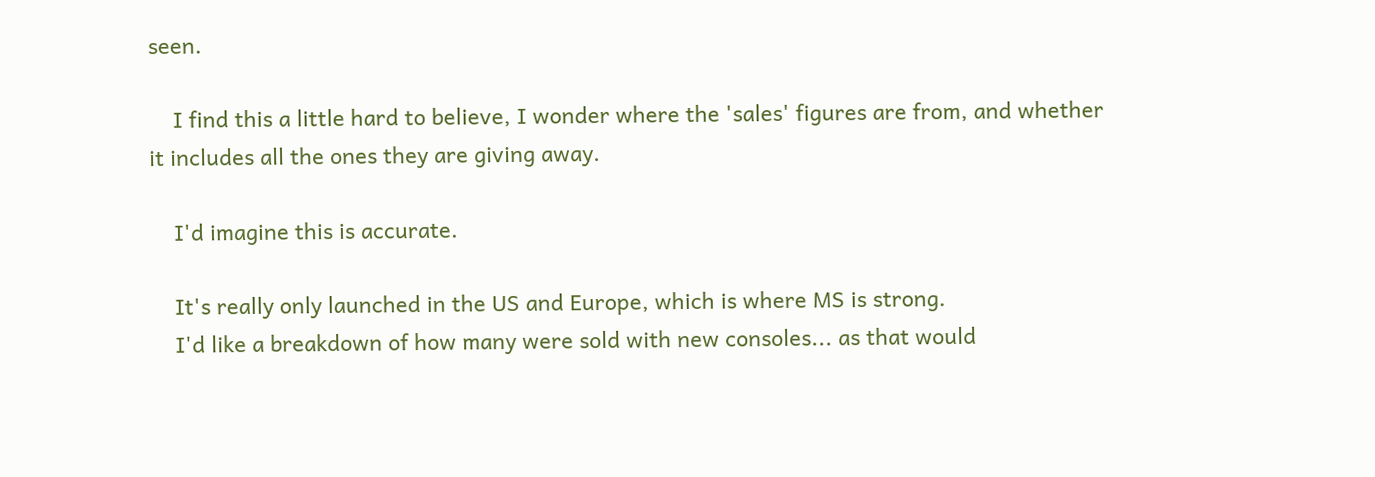seen.

    I find this a little hard to believe, I wonder where the 'sales' figures are from, and whether it includes all the ones they are giving away.

    I'd imagine this is accurate.

    It's really only launched in the US and Europe, which is where MS is strong.
    I'd like a breakdown of how many were sold with new consoles... as that would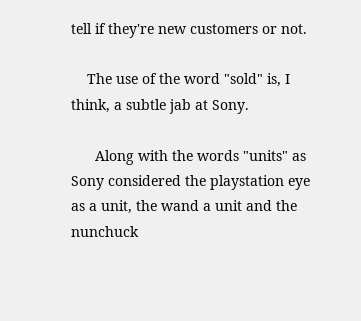tell if they're new customers or not.

    The use of the word "sold" is, I think, a subtle jab at Sony.

      Along with the words "units" as Sony considered the playstation eye as a unit, the wand a unit and the nunchuck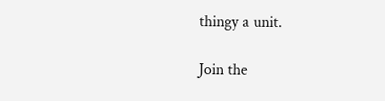thingy a unit.

Join the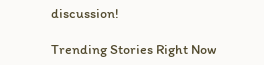discussion!

Trending Stories Right Now